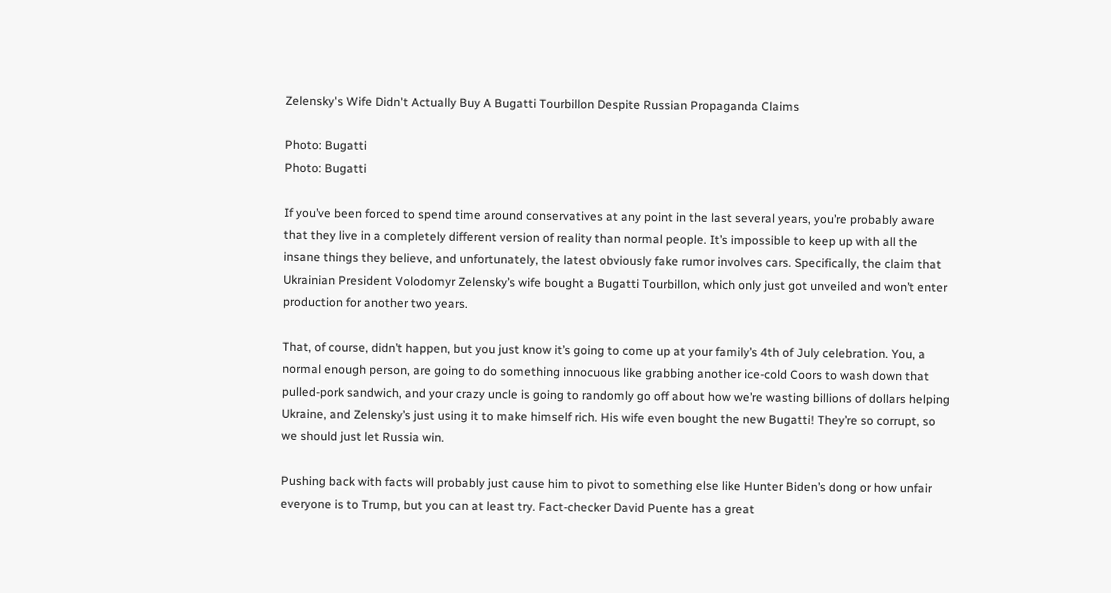Zelensky's Wife Didn't Actually Buy A Bugatti Tourbillon Despite Russian Propaganda Claims

Photo: Bugatti
Photo: Bugatti

If you’ve been forced to spend time around conservatives at any point in the last several years, you’re probably aware that they live in a completely different version of reality than normal people. It’s impossible to keep up with all the insane things they believe, and unfortunately, the latest obviously fake rumor involves cars. Specifically, the claim that Ukrainian President Volodomyr Zelensky’s wife bought a Bugatti Tourbillon, which only just got unveiled and won’t enter production for another two years.

That, of course, didn’t happen, but you just know it’s going to come up at your family’s 4th of July celebration. You, a normal enough person, are going to do something innocuous like grabbing another ice-cold Coors to wash down that pulled-pork sandwich, and your crazy uncle is going to randomly go off about how we’re wasting billions of dollars helping Ukraine, and Zelensky’s just using it to make himself rich. His wife even bought the new Bugatti! They’re so corrupt, so we should just let Russia win.

Pushing back with facts will probably just cause him to pivot to something else like Hunter Biden’s dong or how unfair everyone is to Trump, but you can at least try. Fact-checker David Puente has a great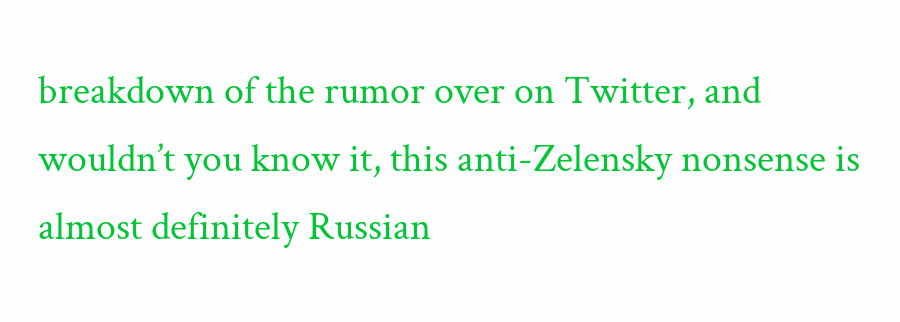breakdown of the rumor over on Twitter, and wouldn’t you know it, this anti-Zelensky nonsense is almost definitely Russian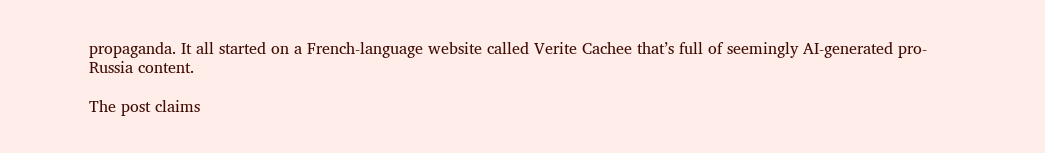propaganda. It all started on a French-language website called Verite Cachee that’s full of seemingly AI-generated pro-Russia content.

The post claims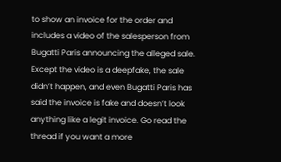to show an invoice for the order and includes a video of the salesperson from Bugatti Paris announcing the alleged sale. Except the video is a deepfake, the sale didn’t happen, and even Bugatti Paris has said the invoice is fake and doesn’t look anything like a legit invoice. Go read the thread if you want a more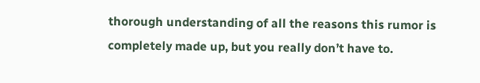thorough understanding of all the reasons this rumor is completely made up, but you really don’t have to.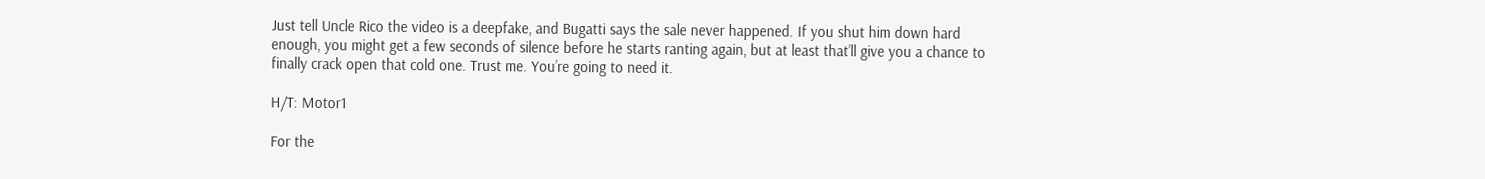Just tell Uncle Rico the video is a deepfake, and Bugatti says the sale never happened. If you shut him down hard enough, you might get a few seconds of silence before he starts ranting again, but at least that’ll give you a chance to finally crack open that cold one. Trust me. You’re going to need it.

H/T: Motor1

For the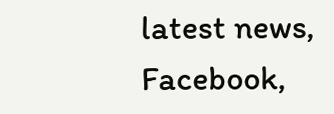latest news, Facebook,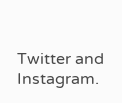Twitter and Instagram.